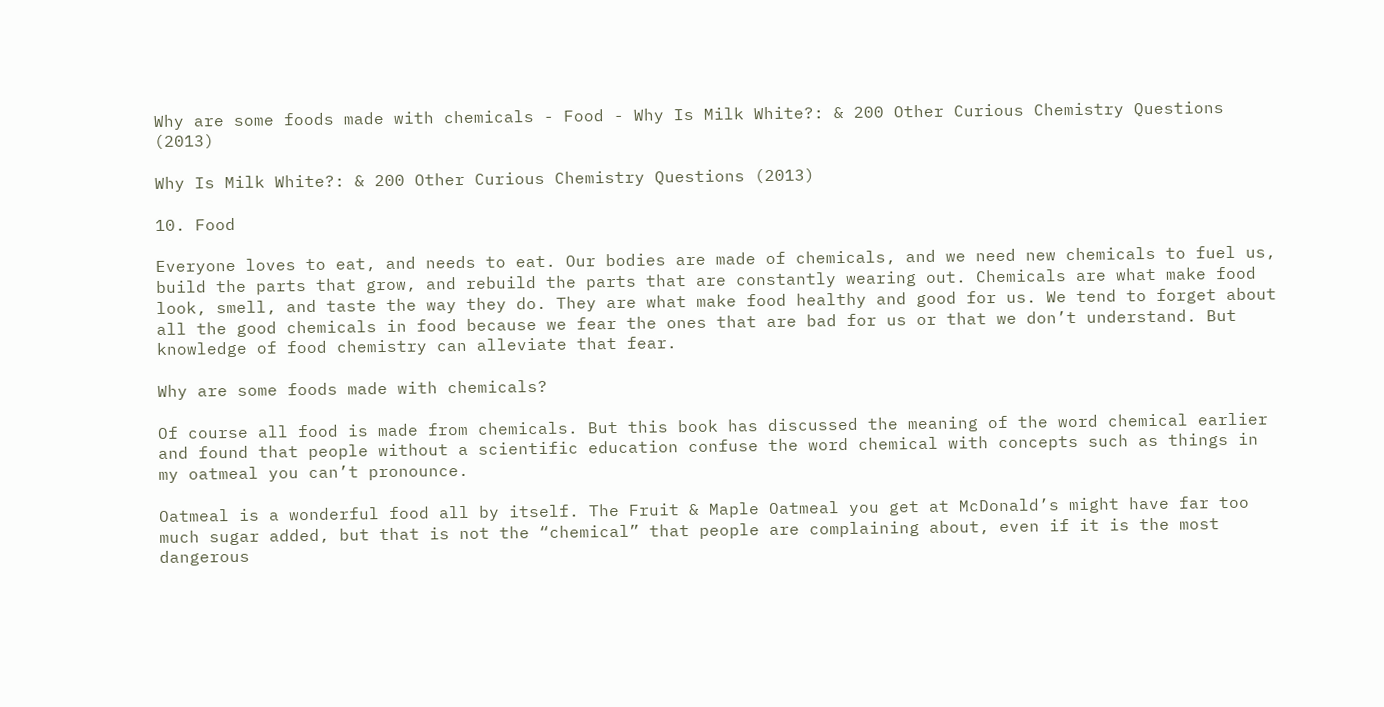Why are some foods made with chemicals - Food - Why Is Milk White?: & 200 Other Curious Chemistry Questions (2013)

Why Is Milk White?: & 200 Other Curious Chemistry Questions (2013)

10. Food

Everyone loves to eat, and needs to eat. Our bodies are made of chemicals, and we need new chemicals to fuel us, build the parts that grow, and rebuild the parts that are constantly wearing out. Chemicals are what make food look, smell, and taste the way they do. They are what make food healthy and good for us. We tend to forget about all the good chemicals in food because we fear the ones that are bad for us or that we don’t understand. But knowledge of food chemistry can alleviate that fear.

Why are some foods made with chemicals?

Of course all food is made from chemicals. But this book has discussed the meaning of the word chemical earlier and found that people without a scientific education confuse the word chemical with concepts such as things in my oatmeal you can’t pronounce.

Oatmeal is a wonderful food all by itself. The Fruit & Maple Oatmeal you get at McDonald’s might have far too much sugar added, but that is not the “chemical” that people are complaining about, even if it is the most dangerous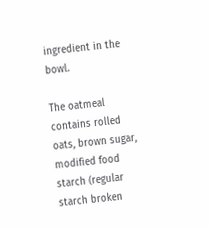ingredient in the bowl.

The oatmeal contains rolled oats, brown sugar, modified food starch (regular starch broken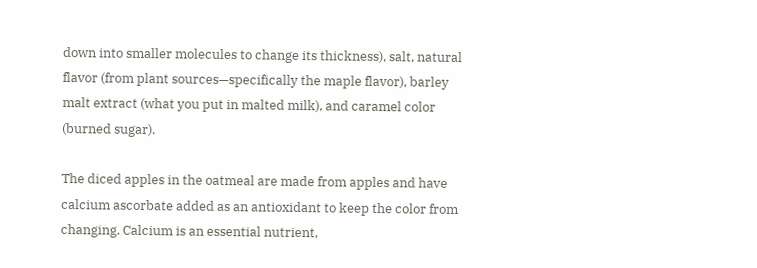down into smaller molecules to change its thickness), salt, natural flavor (from plant sources—specifically the maple flavor), barley malt extract (what you put in malted milk), and caramel color (burned sugar).

The diced apples in the oatmeal are made from apples and have calcium ascorbate added as an antioxidant to keep the color from changing. Calcium is an essential nutrient,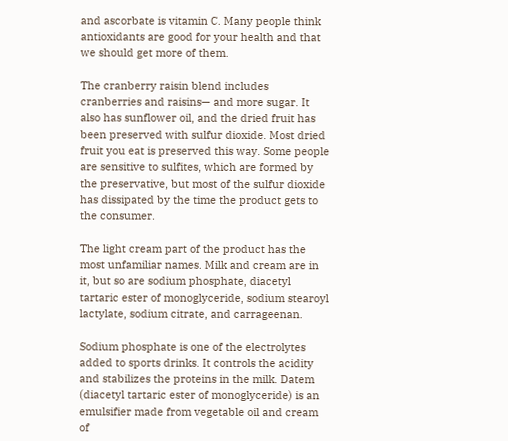and ascorbate is vitamin C. Many people think antioxidants are good for your health and that we should get more of them.

The cranberry raisin blend includes cranberries and raisins— and more sugar. It also has sunflower oil, and the dried fruit has been preserved with sulfur dioxide. Most dried fruit you eat is preserved this way. Some people are sensitive to sulfites, which are formed by the preservative, but most of the sulfur dioxide has dissipated by the time the product gets to the consumer.

The light cream part of the product has the most unfamiliar names. Milk and cream are in it, but so are sodium phosphate, diacetyl tartaric ester of monoglyceride, sodium stearoyl lactylate, sodium citrate, and carrageenan.

Sodium phosphate is one of the electrolytes added to sports drinks. It controls the acidity and stabilizes the proteins in the milk. Datem (diacetyl tartaric ester of monoglyceride) is an emulsifier made from vegetable oil and cream of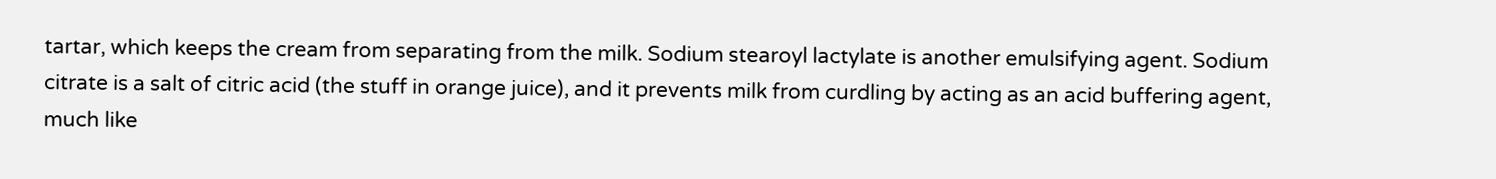tartar, which keeps the cream from separating from the milk. Sodium stearoyl lactylate is another emulsifying agent. Sodium citrate is a salt of citric acid (the stuff in orange juice), and it prevents milk from curdling by acting as an acid buffering agent, much like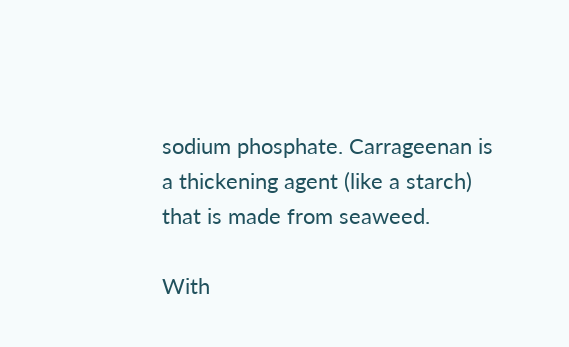sodium phosphate. Carrageenan is a thickening agent (like a starch) that is made from seaweed.

With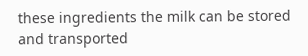these ingredients the milk can be stored and transported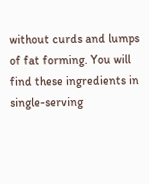without curds and lumps of fat forming. You will find these ingredients in single-serving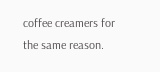coffee creamers for the same reason.